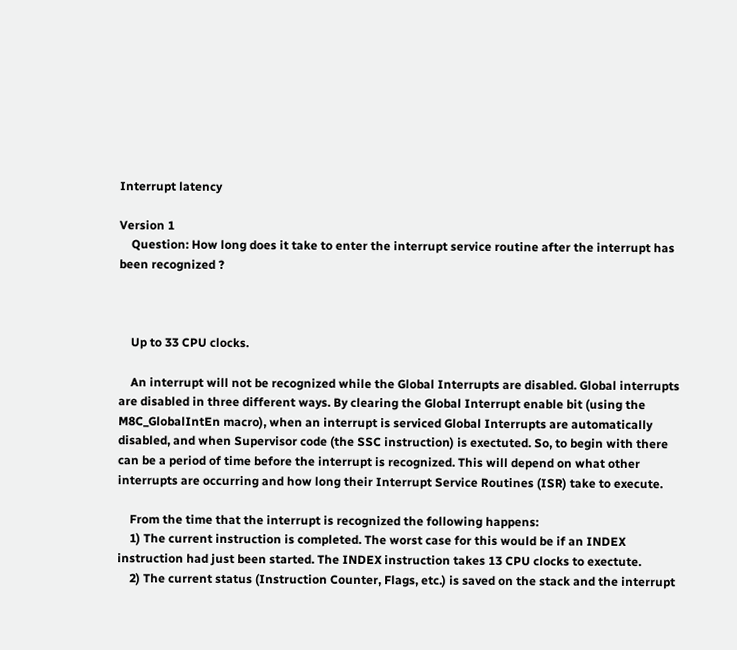Interrupt latency

Version 1
    Question: How long does it take to enter the interrupt service routine after the interrupt has been recognized ?



    Up to 33 CPU clocks.

    An interrupt will not be recognized while the Global Interrupts are disabled. Global interrupts are disabled in three different ways. By clearing the Global Interrupt enable bit (using the M8C_GlobalIntEn macro), when an interrupt is serviced Global Interrupts are automatically disabled, and when Supervisor code (the SSC instruction) is exectuted. So, to begin with there can be a period of time before the interrupt is recognized. This will depend on what other interrupts are occurring and how long their Interrupt Service Routines (ISR) take to execute.

    From the time that the interrupt is recognized the following happens:
    1) The current instruction is completed. The worst case for this would be if an INDEX instruction had just been started. The INDEX instruction takes 13 CPU clocks to exectute.
    2) The current status (Instruction Counter, Flags, etc.) is saved on the stack and the interrupt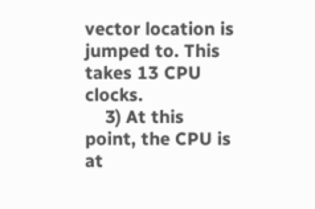vector location is jumped to. This takes 13 CPU clocks.
    3) At this point, the CPU is at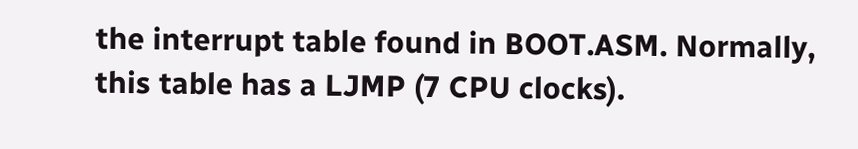the interrupt table found in BOOT.ASM. Normally, this table has a LJMP (7 CPU clocks).